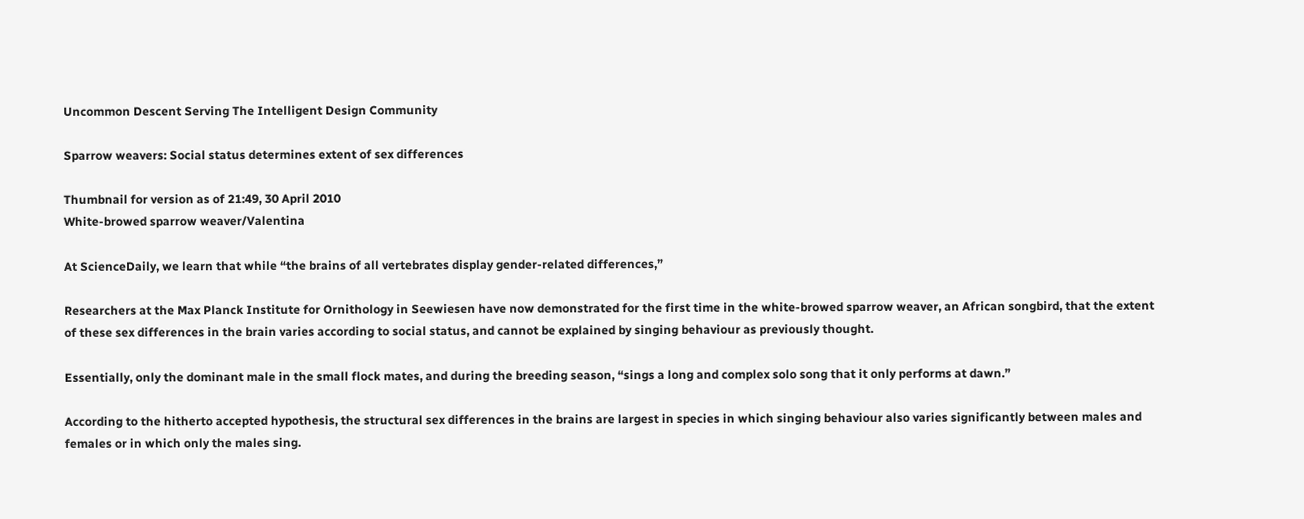Uncommon Descent Serving The Intelligent Design Community

Sparrow weavers: Social status determines extent of sex differences

Thumbnail for version as of 21:49, 30 April 2010
White-browed sparrow weaver/Valentina

At ScienceDaily, we learn that while “the brains of all vertebrates display gender-related differences,”

Researchers at the Max Planck Institute for Ornithology in Seewiesen have now demonstrated for the first time in the white-browed sparrow weaver, an African songbird, that the extent of these sex differences in the brain varies according to social status, and cannot be explained by singing behaviour as previously thought.

Essentially, only the dominant male in the small flock mates, and during the breeding season, “sings a long and complex solo song that it only performs at dawn.”

According to the hitherto accepted hypothesis, the structural sex differences in the brains are largest in species in which singing behaviour also varies significantly between males and females or in which only the males sing.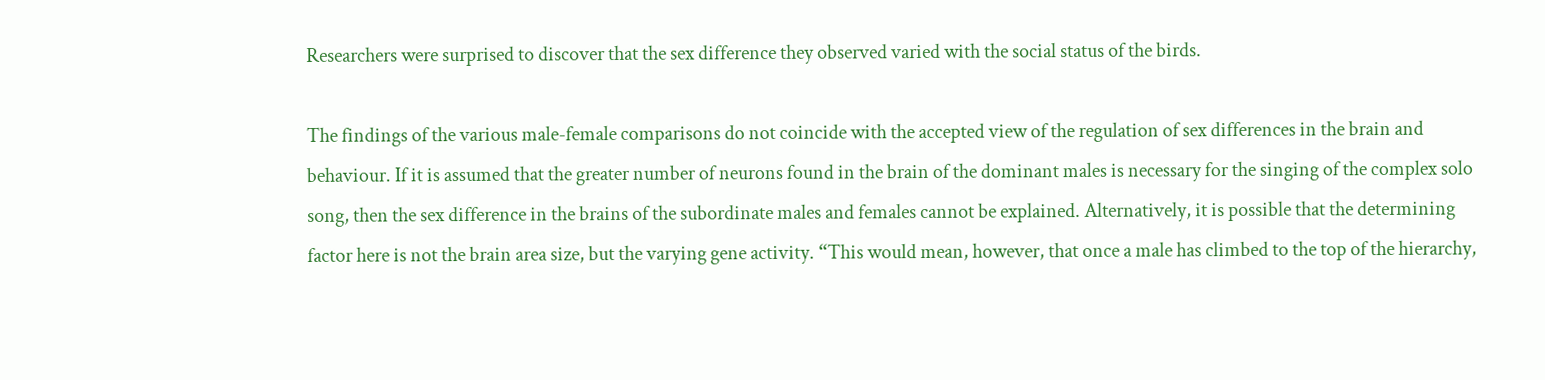Researchers were surprised to discover that the sex difference they observed varied with the social status of the birds.

The findings of the various male-female comparisons do not coincide with the accepted view of the regulation of sex differences in the brain and behaviour. If it is assumed that the greater number of neurons found in the brain of the dominant males is necessary for the singing of the complex solo song, then the sex difference in the brains of the subordinate males and females cannot be explained. Alternatively, it is possible that the determining factor here is not the brain area size, but the varying gene activity. “This would mean, however, that once a male has climbed to the top of the hierarchy,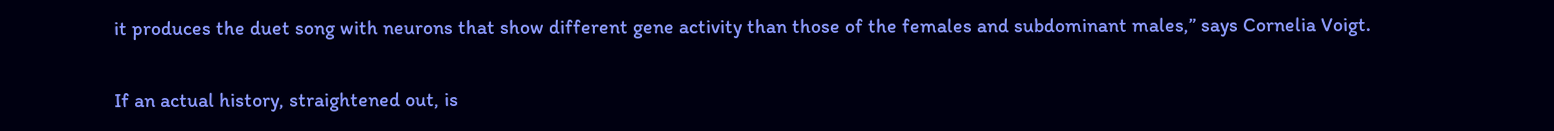it produces the duet song with neurons that show different gene activity than those of the females and subdominant males,” says Cornelia Voigt.

If an actual history, straightened out, is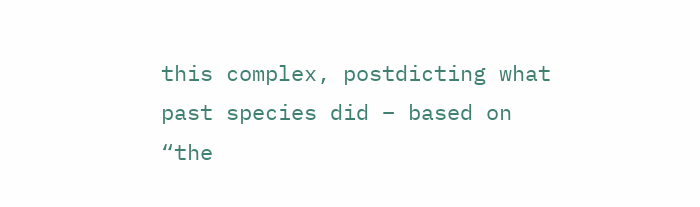this complex, postdicting what past species did – based on “the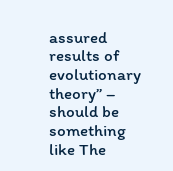assured results of evolutionary theory” – should be something like The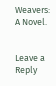Weavers: A Novel.


Leave a Reply